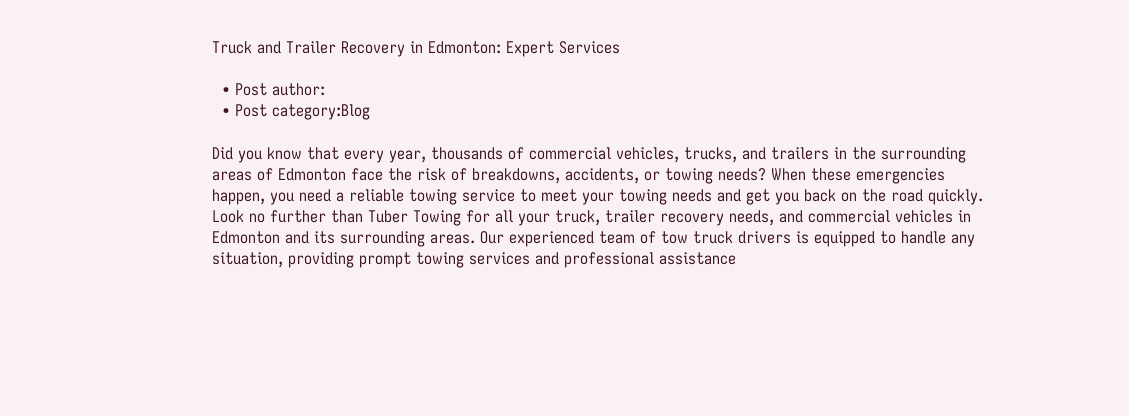Truck and Trailer Recovery in Edmonton: Expert Services

  • Post author:
  • Post category:Blog

Did you know that every year, thousands of commercial vehicles, trucks, and trailers in the surrounding areas of Edmonton face the risk of breakdowns, accidents, or towing needs? When these emergencies happen, you need a reliable towing service to meet your towing needs and get you back on the road quickly. Look no further than Tuber Towing for all your truck, trailer recovery needs, and commercial vehicles in Edmonton and its surrounding areas. Our experienced team of tow truck drivers is equipped to handle any situation, providing prompt towing services and professional assistance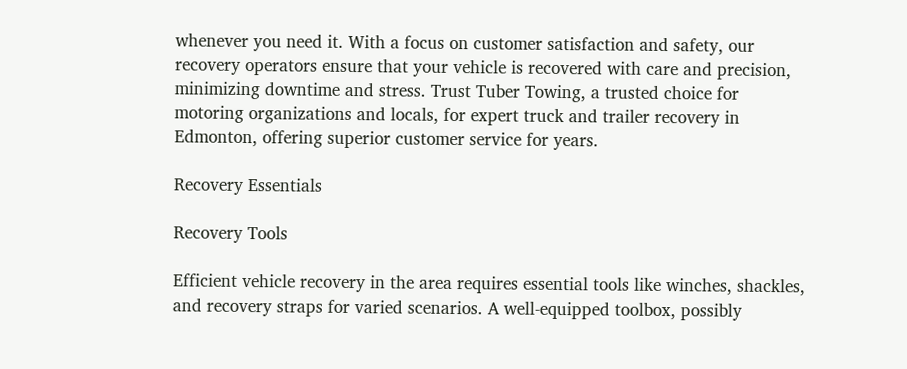whenever you need it. With a focus on customer satisfaction and safety, our recovery operators ensure that your vehicle is recovered with care and precision, minimizing downtime and stress. Trust Tuber Towing, a trusted choice for motoring organizations and locals, for expert truck and trailer recovery in Edmonton, offering superior customer service for years.

Recovery Essentials

Recovery Tools

Efficient vehicle recovery in the area requires essential tools like winches, shackles, and recovery straps for varied scenarios. A well-equipped toolbox, possibly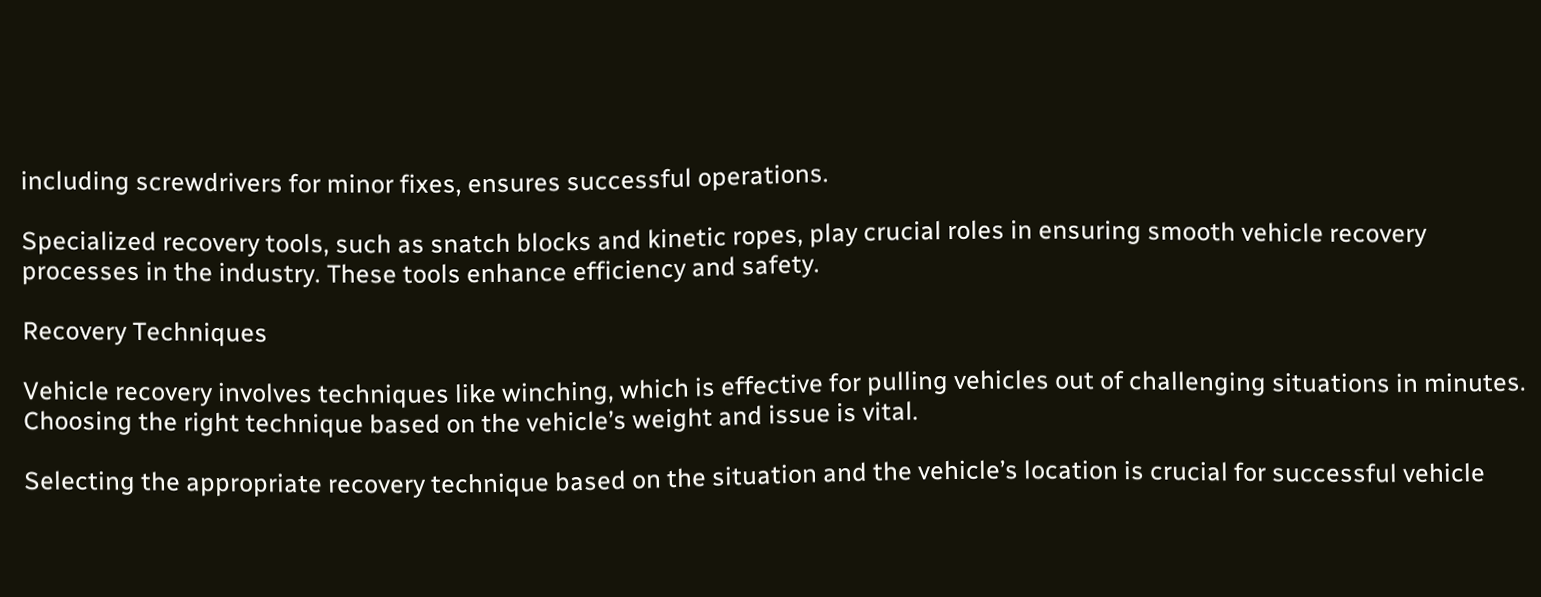including screwdrivers for minor fixes, ensures successful operations.

Specialized recovery tools, such as snatch blocks and kinetic ropes, play crucial roles in ensuring smooth vehicle recovery processes in the industry. These tools enhance efficiency and safety.

Recovery Techniques

Vehicle recovery involves techniques like winching, which is effective for pulling vehicles out of challenging situations in minutes. Choosing the right technique based on the vehicle’s weight and issue is vital.

Selecting the appropriate recovery technique based on the situation and the vehicle’s location is crucial for successful vehicle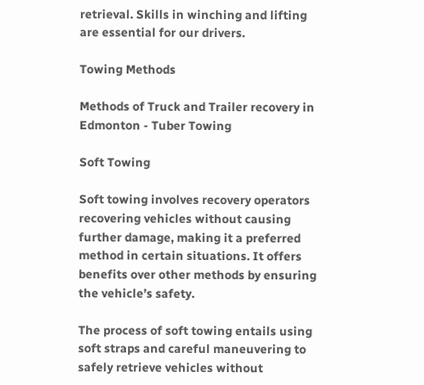retrieval. Skills in winching and lifting are essential for our drivers.

Towing Methods

Methods of Truck and Trailer recovery in Edmonton - Tuber Towing

Soft Towing

Soft towing involves recovery operators recovering vehicles without causing further damage, making it a preferred method in certain situations. It offers benefits over other methods by ensuring the vehicle’s safety.

The process of soft towing entails using soft straps and careful maneuvering to safely retrieve vehicles without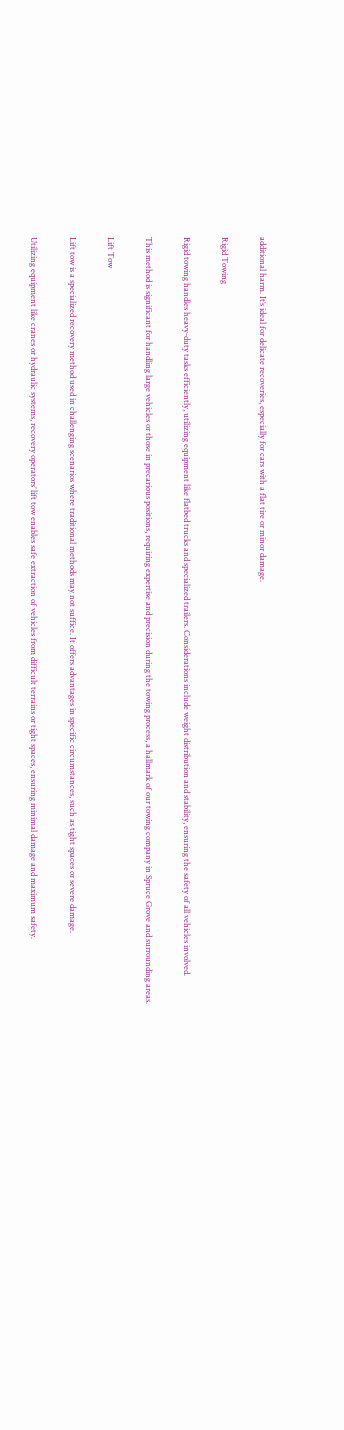additional harm. It’s ideal for delicate recoveries, especially for cars with a flat tire or minor damage.

Rigid Towing

Rigid towing handles heavy-duty tasks efficiently, utilizing equipment like flatbed trucks and specialized trailers. Considerations include weight distribution and stability, ensuring the safety of all vehicles involved.

This method is significant for handling large vehicles or those in precarious positions, requiring expertise and precision during the towing process, a hallmark of our towing company in Spruce Grove and surrounding areas.

Lift Tow

Lift tow is a specialized recovery method used in challenging scenarios where traditional methods may not suffice. It offers advantages in specific circumstances, such as tight spaces or severe damage.

Utilizing equipment like cranes or hydraulic systems, recovery operators’ lift tow enables safe extraction of vehicles from difficult terrains or tight spaces, ensuring minimal damage and maximum safety.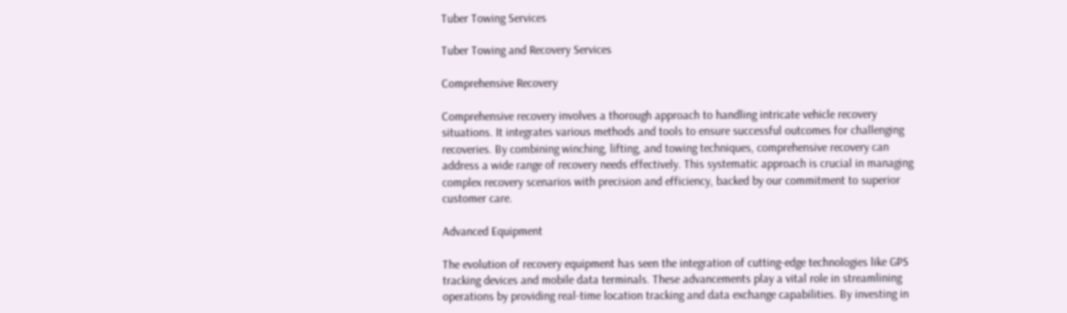Tuber Towing Services

Tuber Towing and Recovery Services

Comprehensive Recovery

Comprehensive recovery involves a thorough approach to handling intricate vehicle recovery situations. It integrates various methods and tools to ensure successful outcomes for challenging recoveries. By combining winching, lifting, and towing techniques, comprehensive recovery can address a wide range of recovery needs effectively. This systematic approach is crucial in managing complex recovery scenarios with precision and efficiency, backed by our commitment to superior customer care.

Advanced Equipment

The evolution of recovery equipment has seen the integration of cutting-edge technologies like GPS tracking devices and mobile data terminals. These advancements play a vital role in streamlining operations by providing real-time location tracking and data exchange capabilities. By investing in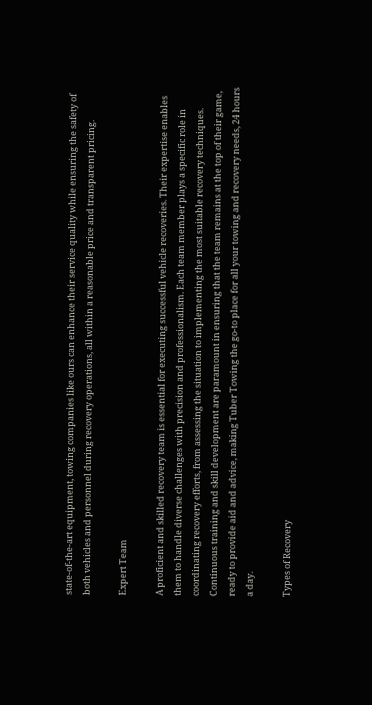state-of-the-art equipment, towing companies like ours can enhance their service quality while ensuring the safety of both vehicles and personnel during recovery operations, all within a reasonable price and transparent pricing.

Expert Team

A proficient and skilled recovery team is essential for executing successful vehicle recoveries. Their expertise enables them to handle diverse challenges with precision and professionalism. Each team member plays a specific role in coordinating recovery efforts, from assessing the situation to implementing the most suitable recovery techniques. Continuous training and skill development are paramount in ensuring that the team remains at the top of their game, ready to provide aid and advice, making Tuber Towing the go-to place for all your towing and recovery needs, 24 hours a day.

Types of Recovery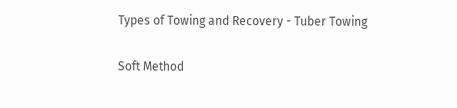Types of Towing and Recovery - Tuber Towing

Soft Method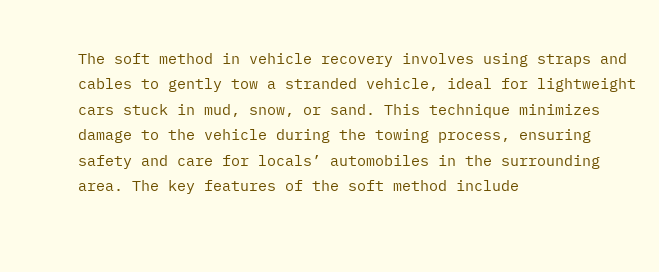The soft method in vehicle recovery involves using straps and cables to gently tow a stranded vehicle, ideal for lightweight cars stuck in mud, snow, or sand. This technique minimizes damage to the vehicle during the towing process, ensuring safety and care for locals’ automobiles in the surrounding area. The key features of the soft method include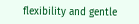flexibility and gentle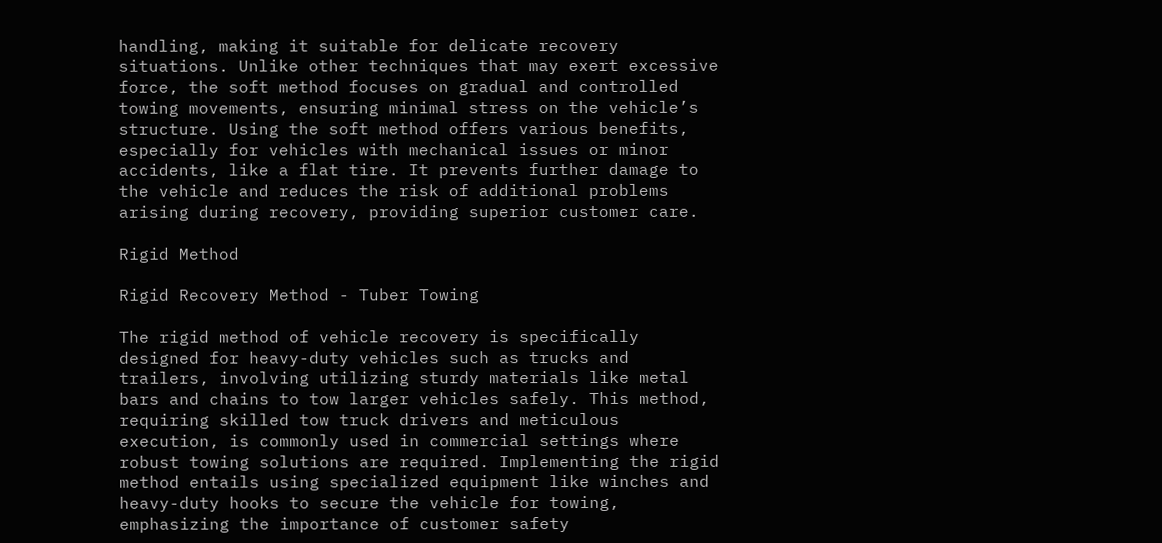handling, making it suitable for delicate recovery situations. Unlike other techniques that may exert excessive force, the soft method focuses on gradual and controlled towing movements, ensuring minimal stress on the vehicle’s structure. Using the soft method offers various benefits, especially for vehicles with mechanical issues or minor accidents, like a flat tire. It prevents further damage to the vehicle and reduces the risk of additional problems arising during recovery, providing superior customer care.

Rigid Method

Rigid Recovery Method - Tuber Towing

The rigid method of vehicle recovery is specifically designed for heavy-duty vehicles such as trucks and trailers, involving utilizing sturdy materials like metal bars and chains to tow larger vehicles safely. This method, requiring skilled tow truck drivers and meticulous execution, is commonly used in commercial settings where robust towing solutions are required. Implementing the rigid method entails using specialized equipment like winches and heavy-duty hooks to secure the vehicle for towing, emphasizing the importance of customer safety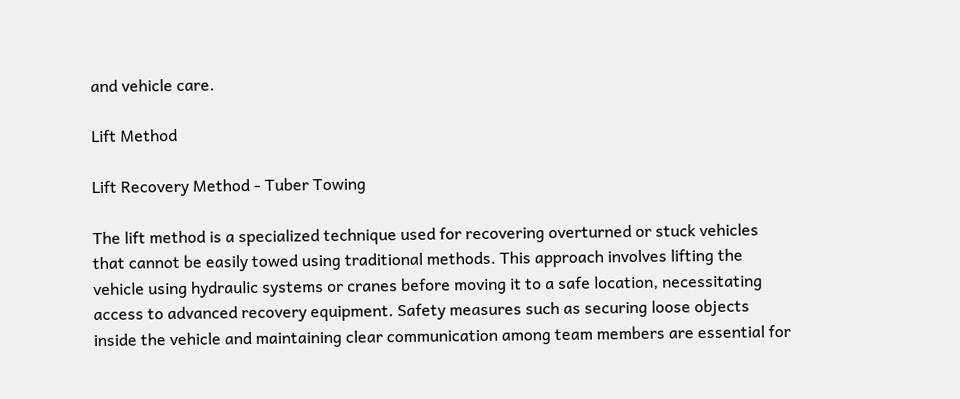and vehicle care.

Lift Method

Lift Recovery Method - Tuber Towing

The lift method is a specialized technique used for recovering overturned or stuck vehicles that cannot be easily towed using traditional methods. This approach involves lifting the vehicle using hydraulic systems or cranes before moving it to a safe location, necessitating access to advanced recovery equipment. Safety measures such as securing loose objects inside the vehicle and maintaining clear communication among team members are essential for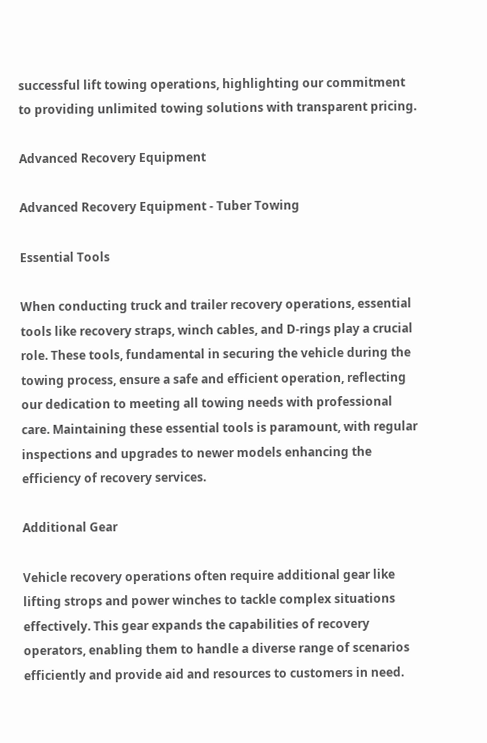successful lift towing operations, highlighting our commitment to providing unlimited towing solutions with transparent pricing.

Advanced Recovery Equipment

Advanced Recovery Equipment - Tuber Towing

Essential Tools

When conducting truck and trailer recovery operations, essential tools like recovery straps, winch cables, and D-rings play a crucial role. These tools, fundamental in securing the vehicle during the towing process, ensure a safe and efficient operation, reflecting our dedication to meeting all towing needs with professional care. Maintaining these essential tools is paramount, with regular inspections and upgrades to newer models enhancing the efficiency of recovery services.

Additional Gear

Vehicle recovery operations often require additional gear like lifting strops and power winches to tackle complex situations effectively. This gear expands the capabilities of recovery operators, enabling them to handle a diverse range of scenarios efficiently and provide aid and resources to customers in need.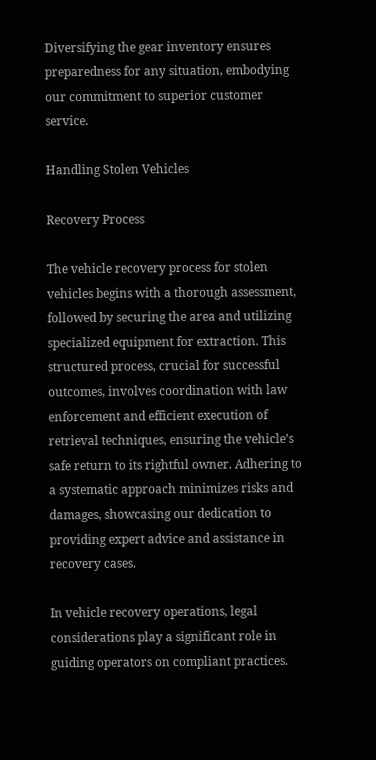Diversifying the gear inventory ensures preparedness for any situation, embodying our commitment to superior customer service.

Handling Stolen Vehicles

Recovery Process

The vehicle recovery process for stolen vehicles begins with a thorough assessment, followed by securing the area and utilizing specialized equipment for extraction. This structured process, crucial for successful outcomes, involves coordination with law enforcement and efficient execution of retrieval techniques, ensuring the vehicle’s safe return to its rightful owner. Adhering to a systematic approach minimizes risks and damages, showcasing our dedication to providing expert advice and assistance in recovery cases.

In vehicle recovery operations, legal considerations play a significant role in guiding operators on compliant practices.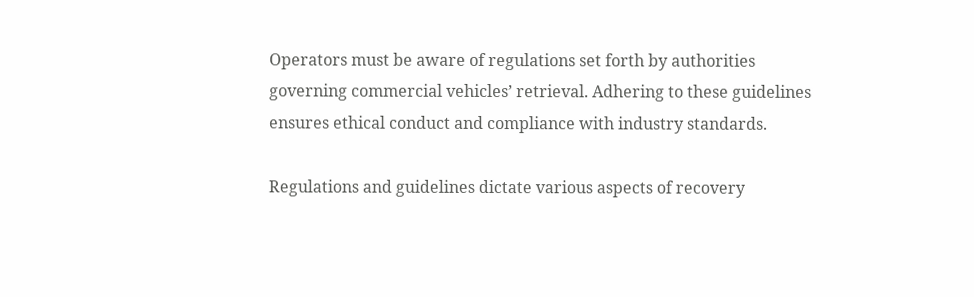Operators must be aware of regulations set forth by authorities governing commercial vehicles’ retrieval. Adhering to these guidelines ensures ethical conduct and compliance with industry standards.

Regulations and guidelines dictate various aspects of recovery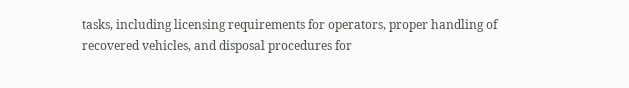tasks, including licensing requirements for operators, proper handling of recovered vehicles, and disposal procedures for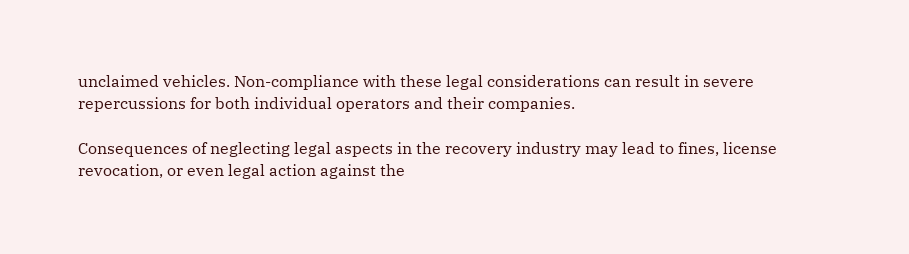unclaimed vehicles. Non-compliance with these legal considerations can result in severe repercussions for both individual operators and their companies.

Consequences of neglecting legal aspects in the recovery industry may lead to fines, license revocation, or even legal action against the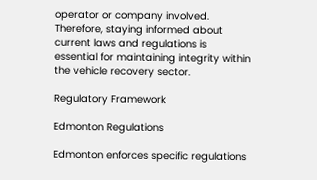operator or company involved. Therefore, staying informed about current laws and regulations is essential for maintaining integrity within the vehicle recovery sector.

Regulatory Framework

Edmonton Regulations

Edmonton enforces specific regulations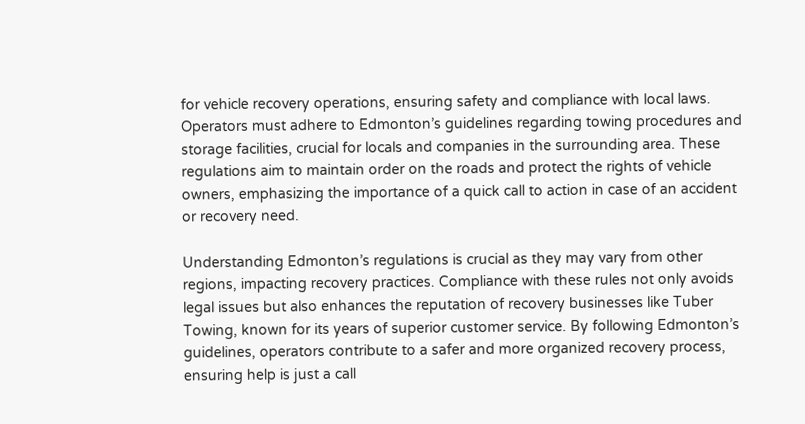for vehicle recovery operations, ensuring safety and compliance with local laws. Operators must adhere to Edmonton’s guidelines regarding towing procedures and storage facilities, crucial for locals and companies in the surrounding area. These regulations aim to maintain order on the roads and protect the rights of vehicle owners, emphasizing the importance of a quick call to action in case of an accident or recovery need.

Understanding Edmonton’s regulations is crucial as they may vary from other regions, impacting recovery practices. Compliance with these rules not only avoids legal issues but also enhances the reputation of recovery businesses like Tuber Towing, known for its years of superior customer service. By following Edmonton’s guidelines, operators contribute to a safer and more organized recovery process, ensuring help is just a call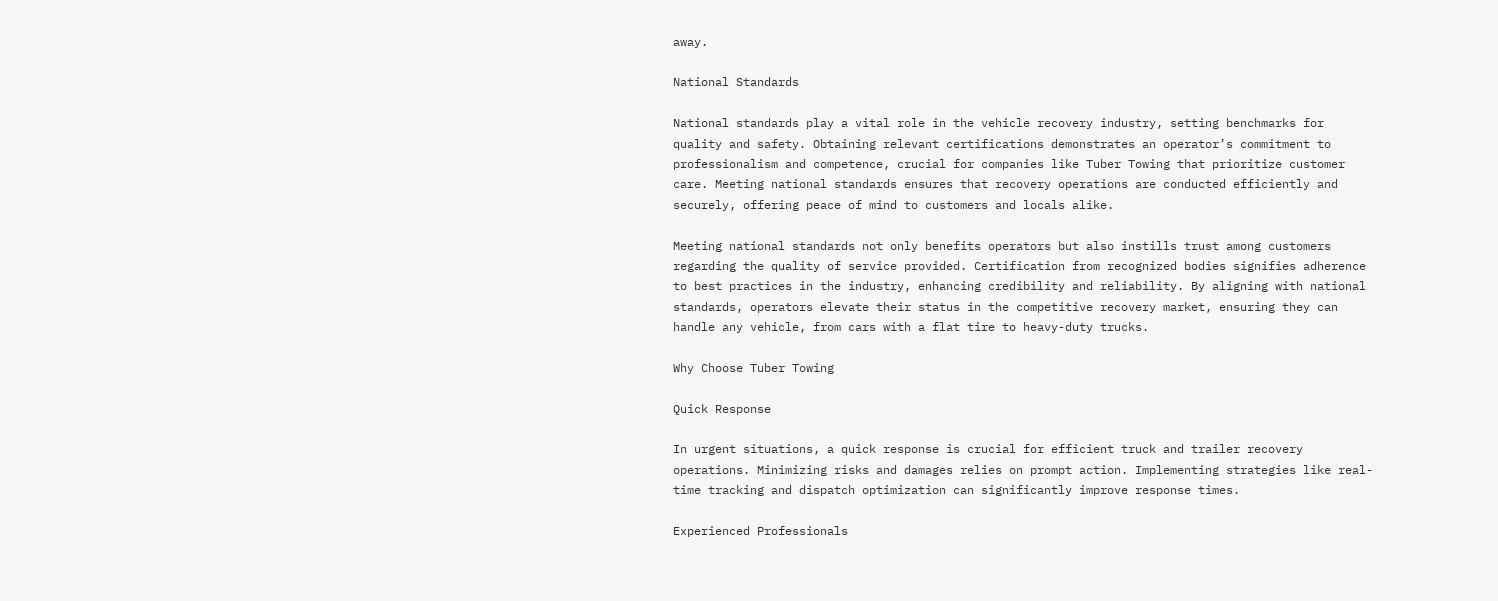away.

National Standards

National standards play a vital role in the vehicle recovery industry, setting benchmarks for quality and safety. Obtaining relevant certifications demonstrates an operator’s commitment to professionalism and competence, crucial for companies like Tuber Towing that prioritize customer care. Meeting national standards ensures that recovery operations are conducted efficiently and securely, offering peace of mind to customers and locals alike.

Meeting national standards not only benefits operators but also instills trust among customers regarding the quality of service provided. Certification from recognized bodies signifies adherence to best practices in the industry, enhancing credibility and reliability. By aligning with national standards, operators elevate their status in the competitive recovery market, ensuring they can handle any vehicle, from cars with a flat tire to heavy-duty trucks.

Why Choose Tuber Towing

Quick Response

In urgent situations, a quick response is crucial for efficient truck and trailer recovery operations. Minimizing risks and damages relies on prompt action. Implementing strategies like real-time tracking and dispatch optimization can significantly improve response times.

Experienced Professionals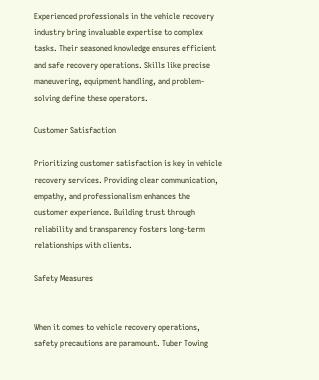Experienced professionals in the vehicle recovery industry bring invaluable expertise to complex tasks. Their seasoned knowledge ensures efficient and safe recovery operations. Skills like precise maneuvering, equipment handling, and problem-solving define these operators.

Customer Satisfaction

Prioritizing customer satisfaction is key in vehicle recovery services. Providing clear communication, empathy, and professionalism enhances the customer experience. Building trust through reliability and transparency fosters long-term relationships with clients.

Safety Measures


When it comes to vehicle recovery operations, safety precautions are paramount. Tuber Towing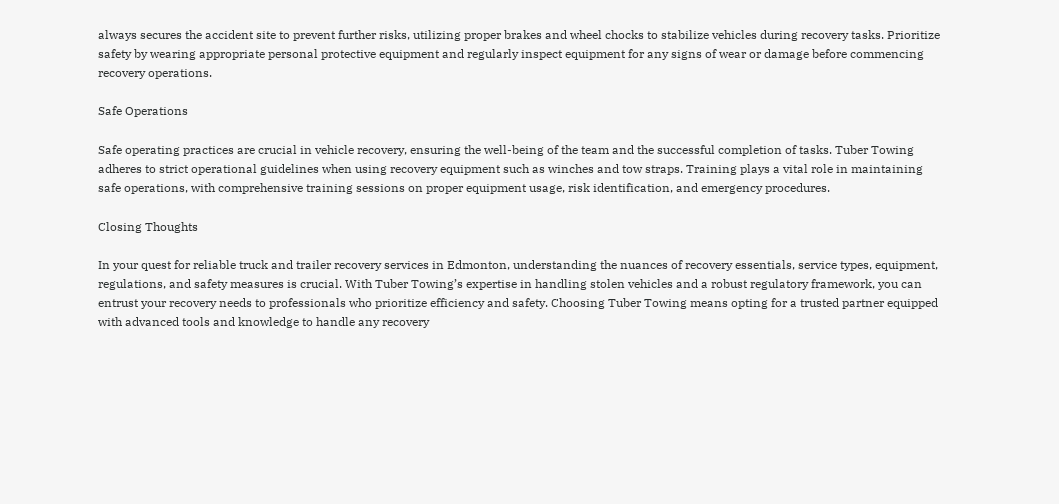always secures the accident site to prevent further risks, utilizing proper brakes and wheel chocks to stabilize vehicles during recovery tasks. Prioritize safety by wearing appropriate personal protective equipment and regularly inspect equipment for any signs of wear or damage before commencing recovery operations.

Safe Operations

Safe operating practices are crucial in vehicle recovery, ensuring the well-being of the team and the successful completion of tasks. Tuber Towing adheres to strict operational guidelines when using recovery equipment such as winches and tow straps. Training plays a vital role in maintaining safe operations, with comprehensive training sessions on proper equipment usage, risk identification, and emergency procedures.

Closing Thoughts

In your quest for reliable truck and trailer recovery services in Edmonton, understanding the nuances of recovery essentials, service types, equipment, regulations, and safety measures is crucial. With Tuber Towing’s expertise in handling stolen vehicles and a robust regulatory framework, you can entrust your recovery needs to professionals who prioritize efficiency and safety. Choosing Tuber Towing means opting for a trusted partner equipped with advanced tools and knowledge to handle any recovery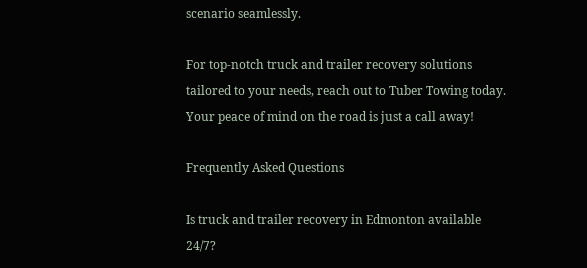scenario seamlessly.

For top-notch truck and trailer recovery solutions tailored to your needs, reach out to Tuber Towing today. Your peace of mind on the road is just a call away!

Frequently Asked Questions

Is truck and trailer recovery in Edmonton available 24/7?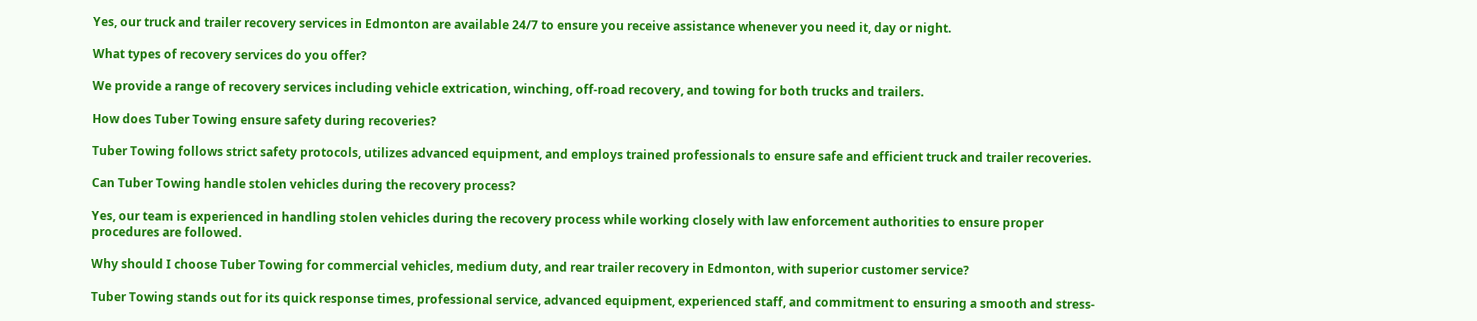Yes, our truck and trailer recovery services in Edmonton are available 24/7 to ensure you receive assistance whenever you need it, day or night.

What types of recovery services do you offer?

We provide a range of recovery services including vehicle extrication, winching, off-road recovery, and towing for both trucks and trailers.

How does Tuber Towing ensure safety during recoveries?

Tuber Towing follows strict safety protocols, utilizes advanced equipment, and employs trained professionals to ensure safe and efficient truck and trailer recoveries.

Can Tuber Towing handle stolen vehicles during the recovery process?

Yes, our team is experienced in handling stolen vehicles during the recovery process while working closely with law enforcement authorities to ensure proper procedures are followed.

Why should I choose Tuber Towing for commercial vehicles, medium duty, and rear trailer recovery in Edmonton, with superior customer service?

Tuber Towing stands out for its quick response times, professional service, advanced equipment, experienced staff, and commitment to ensuring a smooth and stress-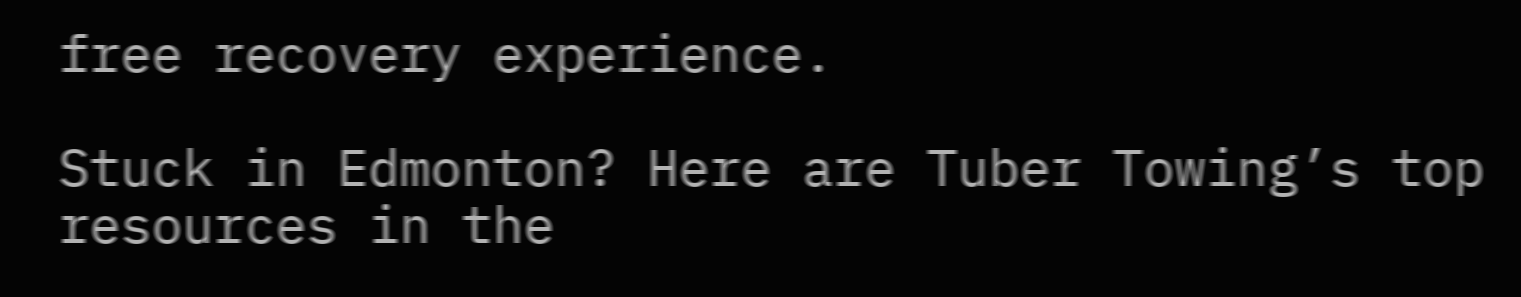free recovery experience.

Stuck in Edmonton? Here are Tuber Towing’s top resources in the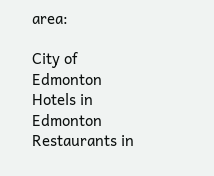area:

City of Edmonton
Hotels in Edmonton
Restaurants in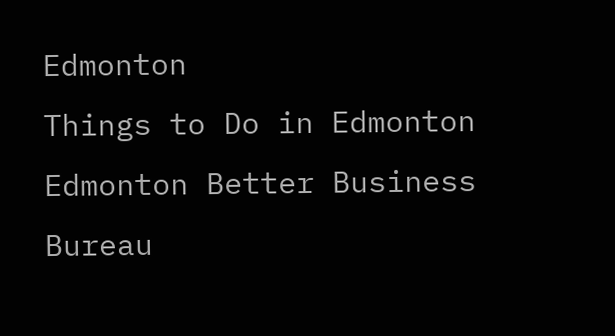Edmonton
Things to Do in Edmonton
Edmonton Better Business Bureau